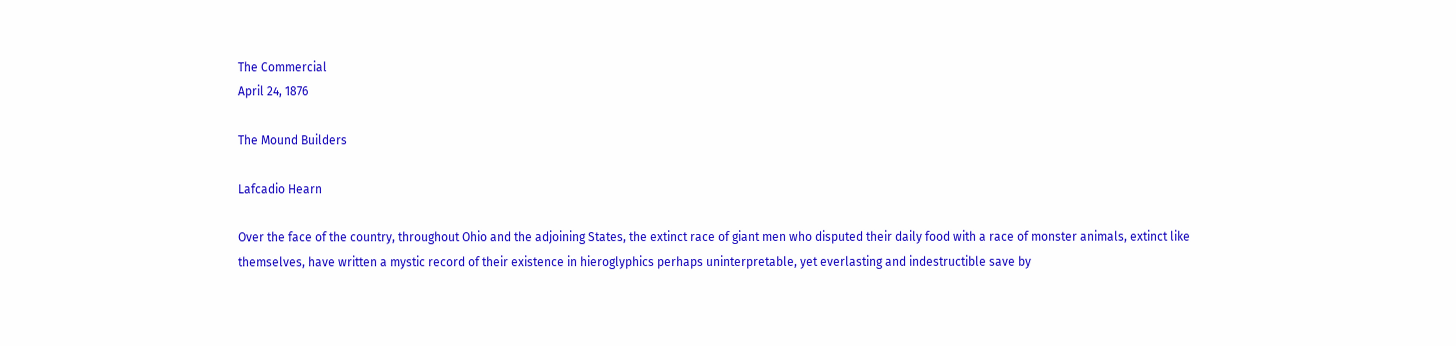The Commercial
April 24, 1876

The Mound Builders

Lafcadio Hearn

Over the face of the country, throughout Ohio and the adjoining States, the extinct race of giant men who disputed their daily food with a race of monster animals, extinct like themselves, have written a mystic record of their existence in hieroglyphics perhaps uninterpretable, yet everlasting and indestructible save by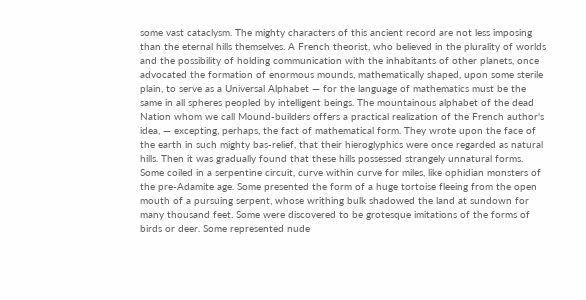some vast cataclysm. The mighty characters of this ancient record are not less imposing than the eternal hills themselves. A French theorist, who believed in the plurality of worlds and the possibility of holding communication with the inhabitants of other planets, once advocated the formation of enormous mounds, mathematically shaped, upon some sterile plain, to serve as a Universal Alphabet — for the language of mathematics must be the same in all spheres peopled by intelligent beings. The mountainous alphabet of the dead Nation whom we call Mound-builders offers a practical realization of the French author's idea, — excepting, perhaps, the fact of mathematical form. They wrote upon the face of the earth in such mighty bas-relief, that their hieroglyphics were once regarded as natural hills. Then it was gradually found that these hills possessed strangely unnatural forms. Some coiled in a serpentine circuit, curve within curve for miles, like ophidian monsters of the pre-Adamite age. Some presented the form of a huge tortoise fleeing from the open mouth of a pursuing serpent, whose writhing bulk shadowed the land at sundown for many thousand feet. Some were discovered to be grotesque imitations of the forms of birds or deer. Some represented nude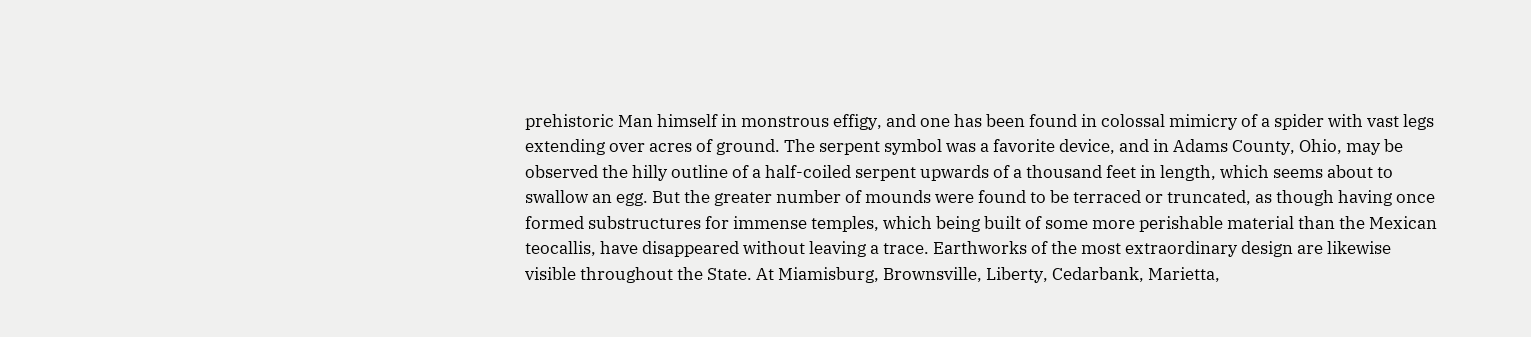prehistoric Man himself in monstrous effigy, and one has been found in colossal mimicry of a spider with vast legs extending over acres of ground. The serpent symbol was a favorite device, and in Adams County, Ohio, may be observed the hilly outline of a half-coiled serpent upwards of a thousand feet in length, which seems about to swallow an egg. But the greater number of mounds were found to be terraced or truncated, as though having once formed substructures for immense temples, which being built of some more perishable material than the Mexican teocallis, have disappeared without leaving a trace. Earthworks of the most extraordinary design are likewise visible throughout the State. At Miamisburg, Brownsville, Liberty, Cedarbank, Marietta,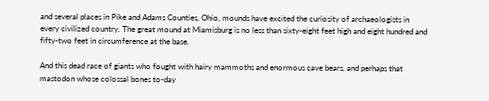and several places in Pike and Adams Counties, Ohio, mounds have excited the curiosity of archaeologists in every civilized country. The great mound at Miamisburg is no less than sixty-eight feet high and eight hundred and fifty-two feet in circumference at the base.

And this dead race of giants who fought with hairy mammoths and enormous cave bears, and perhaps that mastodon whose colossal bones to-day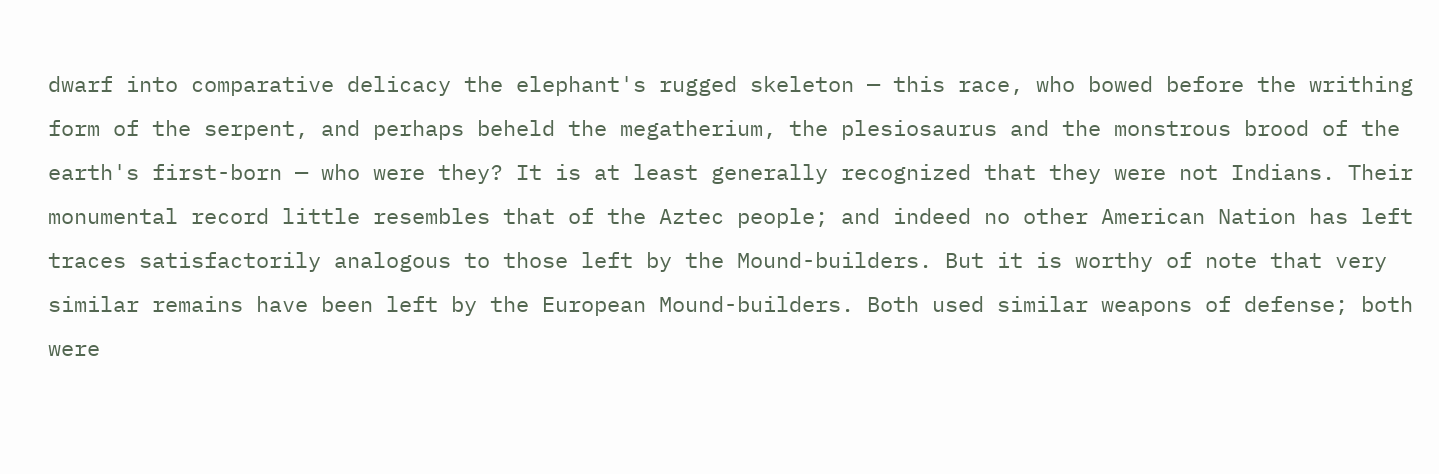dwarf into comparative delicacy the elephant's rugged skeleton — this race, who bowed before the writhing form of the serpent, and perhaps beheld the megatherium, the plesiosaurus and the monstrous brood of the earth's first-born — who were they? It is at least generally recognized that they were not Indians. Their monumental record little resembles that of the Aztec people; and indeed no other American Nation has left traces satisfactorily analogous to those left by the Mound-builders. But it is worthy of note that very similar remains have been left by the European Mound-builders. Both used similar weapons of defense; both were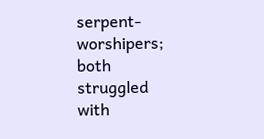serpent-worshipers; both struggled with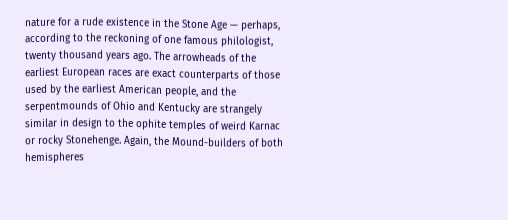nature for a rude existence in the Stone Age — perhaps, according to the reckoning of one famous philologist, twenty thousand years ago. The arrowheads of the earliest European races are exact counterparts of those used by the earliest American people, and the serpentmounds of Ohio and Kentucky are strangely similar in design to the ophite temples of weird Karnac or rocky Stonehenge. Again, the Mound-builders of both hemispheres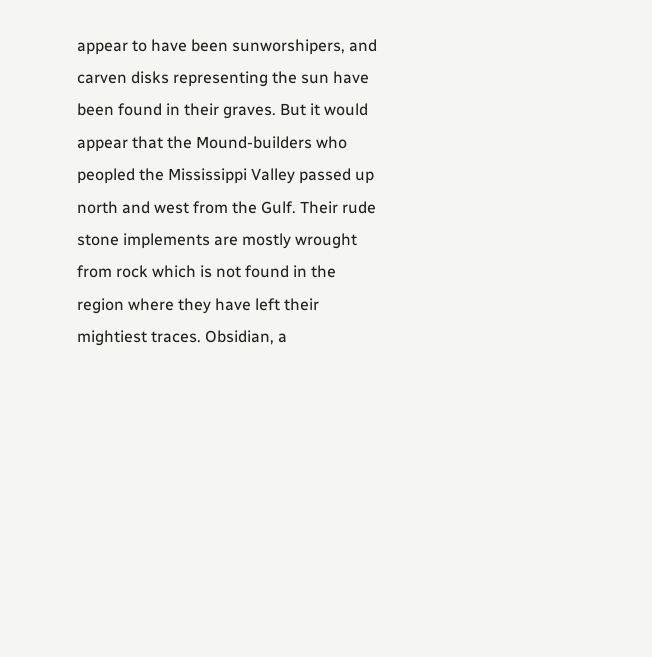appear to have been sunworshipers, and carven disks representing the sun have been found in their graves. But it would appear that the Mound-builders who peopled the Mississippi Valley passed up north and west from the Gulf. Their rude stone implements are mostly wrought from rock which is not found in the region where they have left their mightiest traces. Obsidian, a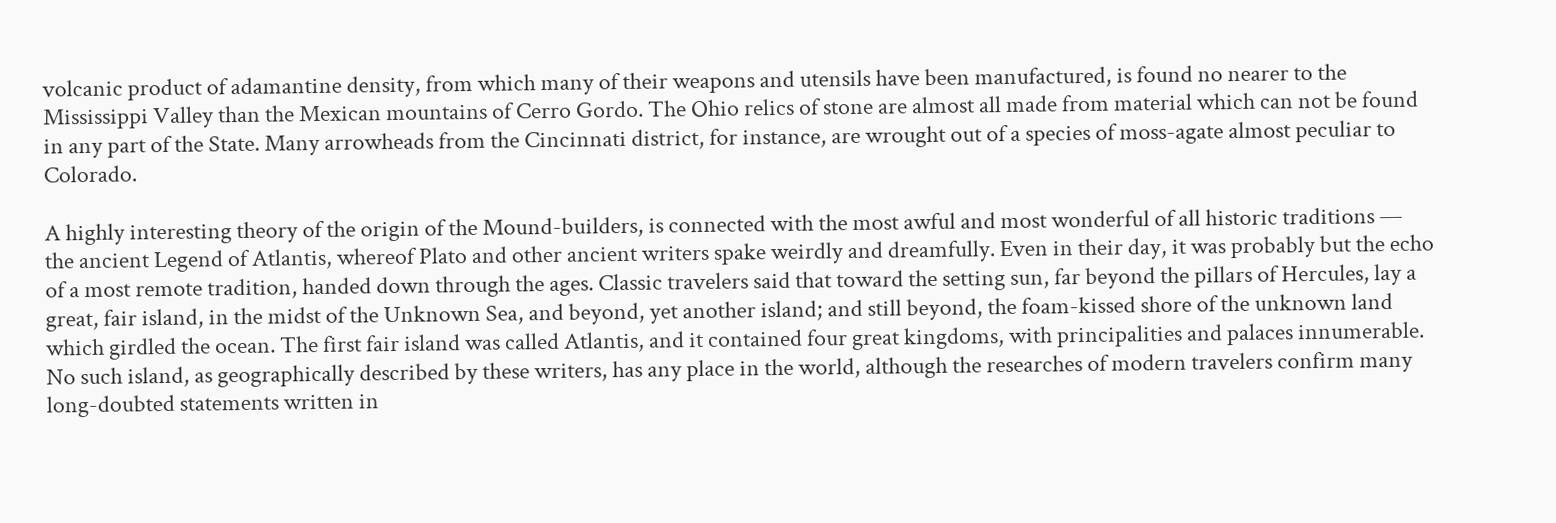volcanic product of adamantine density, from which many of their weapons and utensils have been manufactured, is found no nearer to the Mississippi Valley than the Mexican mountains of Cerro Gordo. The Ohio relics of stone are almost all made from material which can not be found in any part of the State. Many arrowheads from the Cincinnati district, for instance, are wrought out of a species of moss-agate almost peculiar to Colorado.

A highly interesting theory of the origin of the Mound-builders, is connected with the most awful and most wonderful of all historic traditions — the ancient Legend of Atlantis, whereof Plato and other ancient writers spake weirdly and dreamfully. Even in their day, it was probably but the echo of a most remote tradition, handed down through the ages. Classic travelers said that toward the setting sun, far beyond the pillars of Hercules, lay a great, fair island, in the midst of the Unknown Sea, and beyond, yet another island; and still beyond, the foam-kissed shore of the unknown land which girdled the ocean. The first fair island was called Atlantis, and it contained four great kingdoms, with principalities and palaces innumerable. No such island, as geographically described by these writers, has any place in the world, although the researches of modern travelers confirm many long-doubted statements written in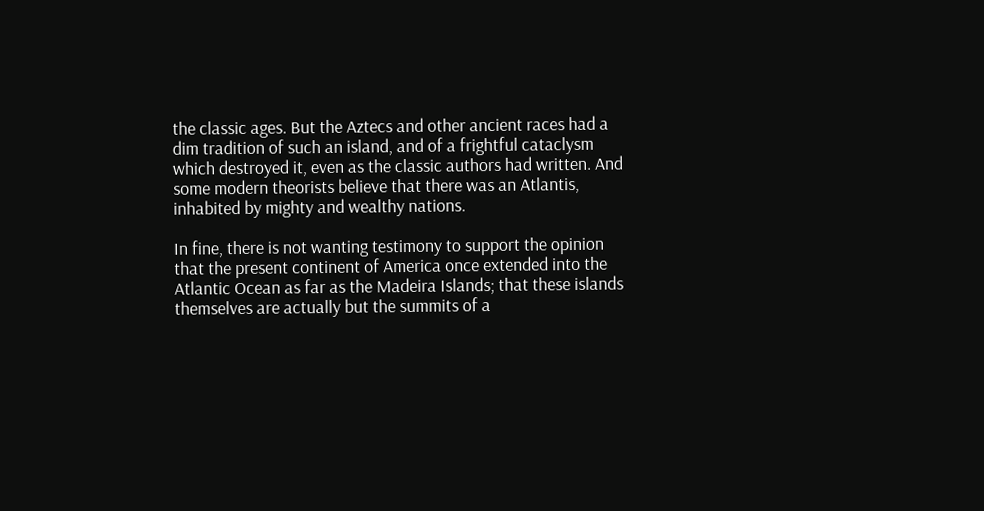the classic ages. But the Aztecs and other ancient races had a dim tradition of such an island, and of a frightful cataclysm which destroyed it, even as the classic authors had written. And some modern theorists believe that there was an Atlantis, inhabited by mighty and wealthy nations.

In fine, there is not wanting testimony to support the opinion that the present continent of America once extended into the Atlantic Ocean as far as the Madeira Islands; that these islands themselves are actually but the summits of a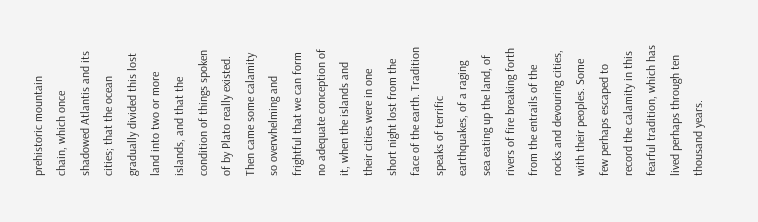prehistoric mountain chain, which once shadowed Atlantis and its cities; that the ocean gradually divided this lost land into two or more islands, and that the condition of things spoken of by Plato really existed. Then came some calamity so overwhelming and frightful that we can form no adequate conception of it, when the islands and their cities were in one short night lost from the face of the earth. Tradition speaks of terrific earthquakes, of a raging sea eating up the land, of rivers of fire breaking forth from the entrails of the rocks and devouring cities, with their peoples. Some few perhaps escaped to record the calamity in this fearful tradition, which has lived perhaps through ten thousand years.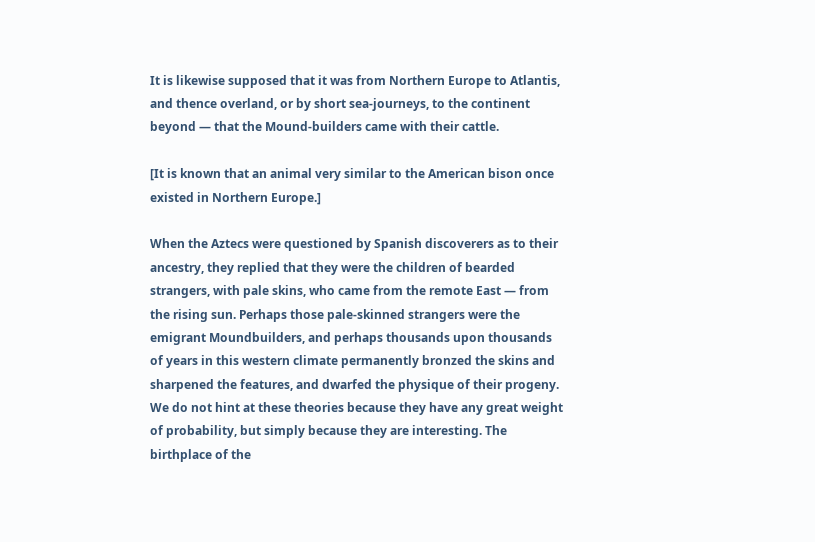It is likewise supposed that it was from Northern Europe to Atlantis, and thence overland, or by short sea-journeys, to the continent beyond — that the Mound-builders came with their cattle.

[It is known that an animal very similar to the American bison once existed in Northern Europe.]

When the Aztecs were questioned by Spanish discoverers as to their ancestry, they replied that they were the children of bearded strangers, with pale skins, who came from the remote East — from the rising sun. Perhaps those pale-skinned strangers were the emigrant Moundbuilders, and perhaps thousands upon thousands of years in this western climate permanently bronzed the skins and sharpened the features, and dwarfed the physique of their progeny. We do not hint at these theories because they have any great weight of probability, but simply because they are interesting. The birthplace of the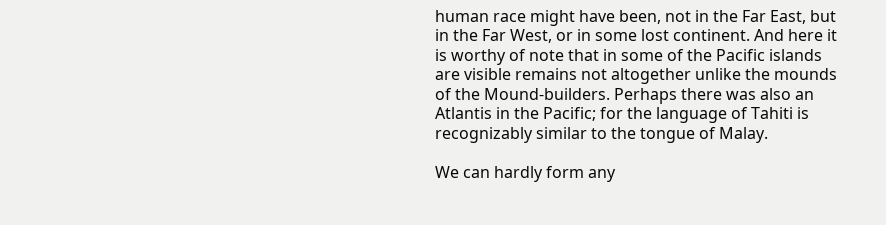human race might have been, not in the Far East, but in the Far West, or in some lost continent. And here it is worthy of note that in some of the Pacific islands are visible remains not altogether unlike the mounds of the Mound-builders. Perhaps there was also an Atlantis in the Pacific; for the language of Tahiti is recognizably similar to the tongue of Malay.

We can hardly form any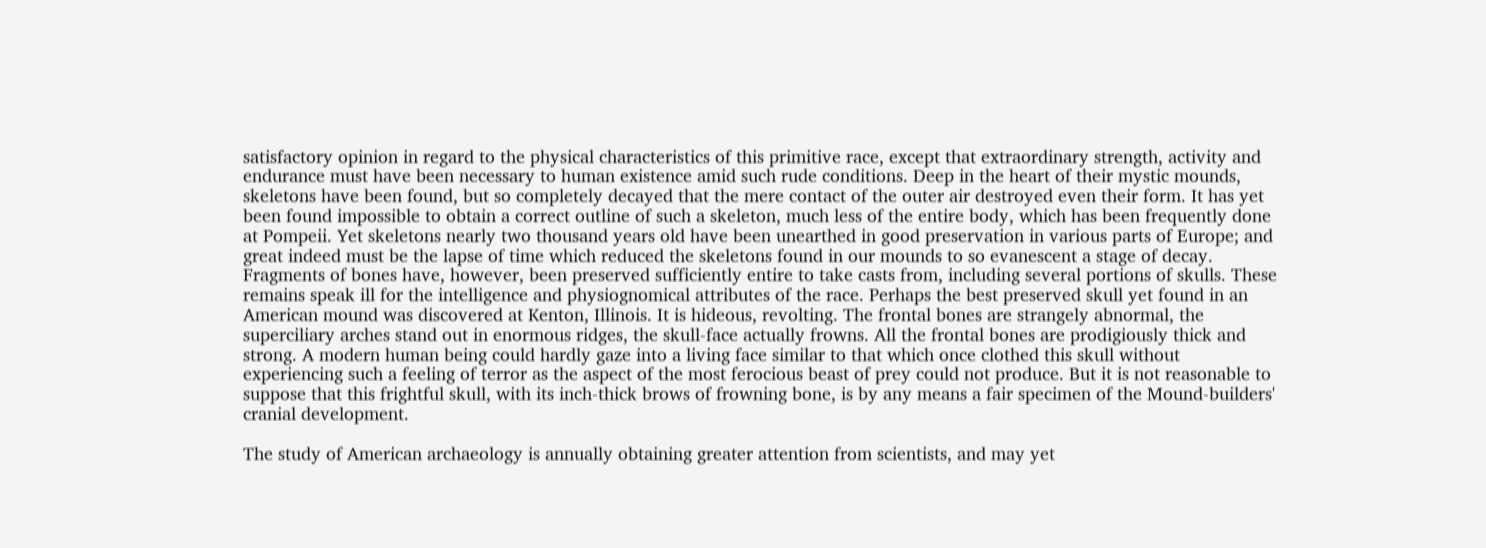satisfactory opinion in regard to the physical characteristics of this primitive race, except that extraordinary strength, activity and endurance must have been necessary to human existence amid such rude conditions. Deep in the heart of their mystic mounds, skeletons have been found, but so completely decayed that the mere contact of the outer air destroyed even their form. It has yet been found impossible to obtain a correct outline of such a skeleton, much less of the entire body, which has been frequently done at Pompeii. Yet skeletons nearly two thousand years old have been unearthed in good preservation in various parts of Europe; and great indeed must be the lapse of time which reduced the skeletons found in our mounds to so evanescent a stage of decay. Fragments of bones have, however, been preserved sufficiently entire to take casts from, including several portions of skulls. These remains speak ill for the intelligence and physiognomical attributes of the race. Perhaps the best preserved skull yet found in an American mound was discovered at Kenton, Illinois. It is hideous, revolting. The frontal bones are strangely abnormal, the superciliary arches stand out in enormous ridges, the skull-face actually frowns. All the frontal bones are prodigiously thick and strong. A modern human being could hardly gaze into a living face similar to that which once clothed this skull without experiencing such a feeling of terror as the aspect of the most ferocious beast of prey could not produce. But it is not reasonable to suppose that this frightful skull, with its inch-thick brows of frowning bone, is by any means a fair specimen of the Mound-builders' cranial development.

The study of American archaeology is annually obtaining greater attention from scientists, and may yet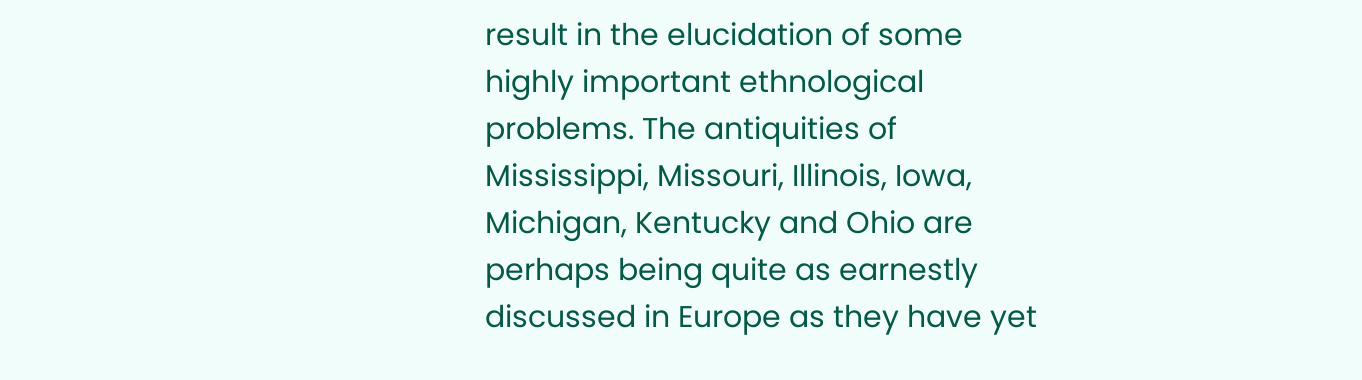result in the elucidation of some highly important ethnological problems. The antiquities of Mississippi, Missouri, Illinois, Iowa, Michigan, Kentucky and Ohio are perhaps being quite as earnestly discussed in Europe as they have yet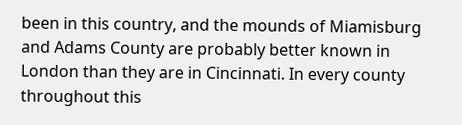been in this country, and the mounds of Miamisburg and Adams County are probably better known in London than they are in Cincinnati. In every county throughout this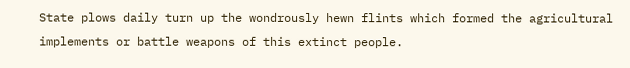State plows daily turn up the wondrously hewn flints which formed the agricultural implements or battle weapons of this extinct people.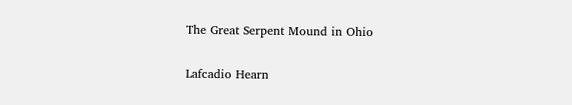The Great Serpent Mound in Ohio

Lafcadio Hearn